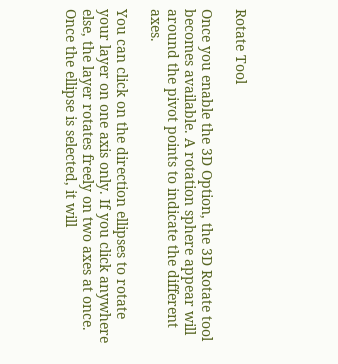Rotate Tool

Once you enable the 3D Option, the 3D Rotate tool becomes available. A rotation sphere appear will around the pivot points to indicate the different axes.

You can click on the direction ellipses to rotate your layer on one axis only. If you click anywhere else, the layer rotates freely on two axes at once. Once the ellipse is selected, it will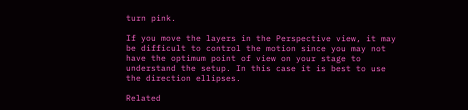turn pink.

If you move the layers in the Perspective view, it may be difficult to control the motion since you may not have the optimum point of view on your stage to understand the setup. In this case it is best to use the direction ellipses.

Related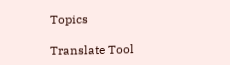Topics

Translate Tool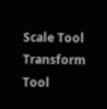Scale Tool
Transform Tool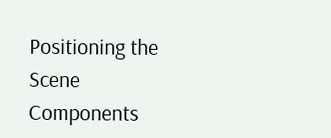Positioning the Scene Components